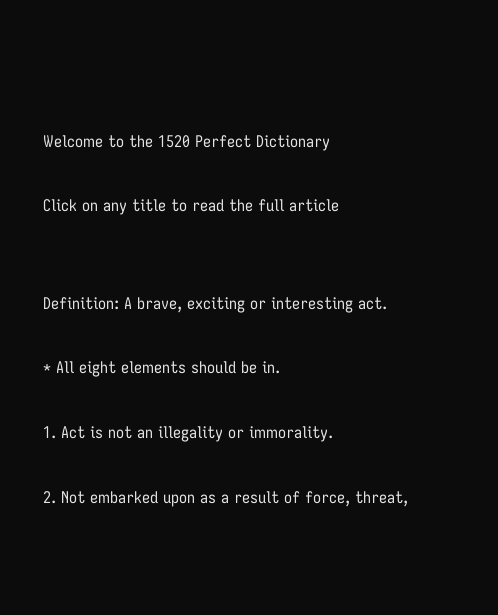Welcome to the 1520 Perfect Dictionary

Click on any title to read the full article


Definition: A brave, exciting or interesting act.

* All eight elements should be in.

1. Act is not an illegality or immorality.

2. Not embarked upon as a result of force, threat,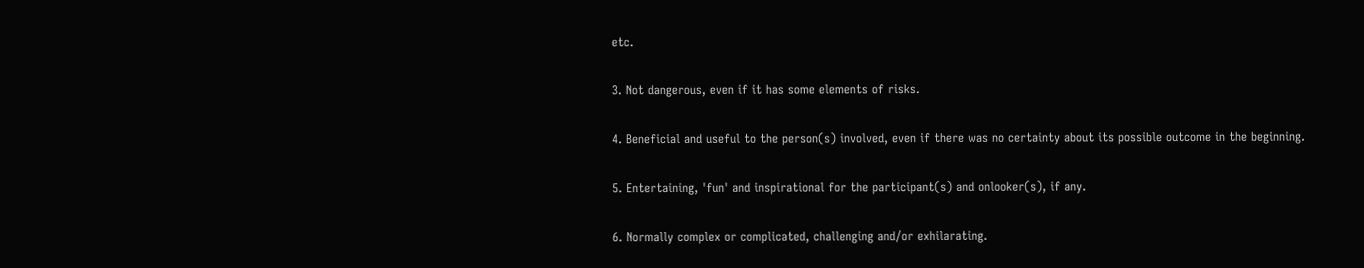etc.

3. Not dangerous, even if it has some elements of risks.

4. Beneficial and useful to the person(s) involved, even if there was no certainty about its possible outcome in the beginning.

5. Entertaining, 'fun' and inspirational for the participant(s) and onlooker(s), if any.

6. Normally complex or complicated, challenging and/or exhilarating.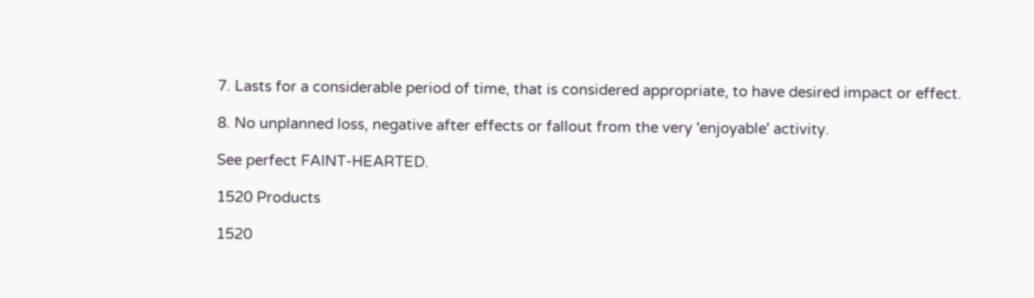7. Lasts for a considerable period of time, that is considered appropriate, to have desired impact or effect.

8. No unplanned loss, negative after effects or fallout from the very 'enjoyable' activity.

See perfect FAINT-HEARTED.

1520 Products

1520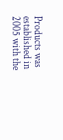Products was established in 2005 with the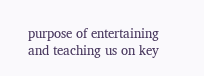purpose of entertaining and teaching us on key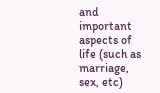and important aspects of life (such as marriage, sex, etc)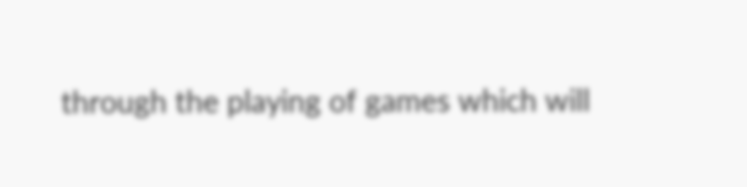through the playing of games which will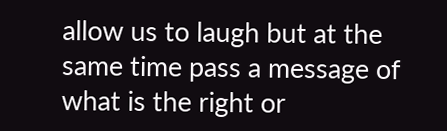allow us to laugh but at the same time pass a message of what is the right or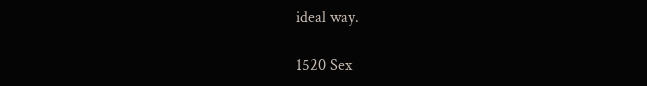ideal way.

1520 Sex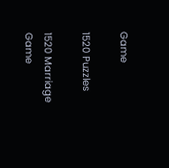Game

1520 Puzzles

1520 Marriage Game